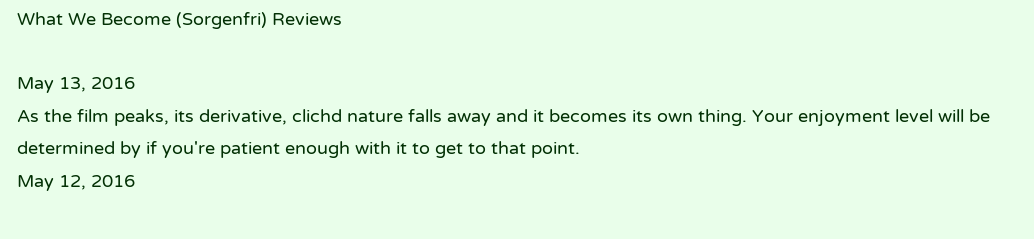What We Become (Sorgenfri) Reviews

May 13, 2016
As the film peaks, its derivative, clichd nature falls away and it becomes its own thing. Your enjoyment level will be determined by if you're patient enough with it to get to that point.
May 12, 2016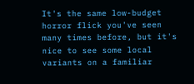It's the same low-budget horror flick you've seen many times before, but it's nice to see some local variants on a familiar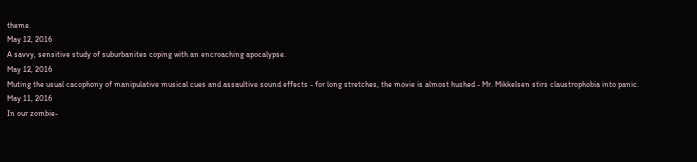theme.
May 12, 2016
A savvy, sensitive study of suburbanites coping with an encroaching apocalypse.
May 12, 2016
Muting the usual cacophony of manipulative musical cues and assaultive sound effects - for long stretches, the movie is almost hushed - Mr. Mikkelsen stirs claustrophobia into panic.
May 11, 2016
In our zombie-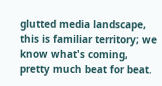glutted media landscape, this is familiar territory; we know what's coming, pretty much beat for beat.